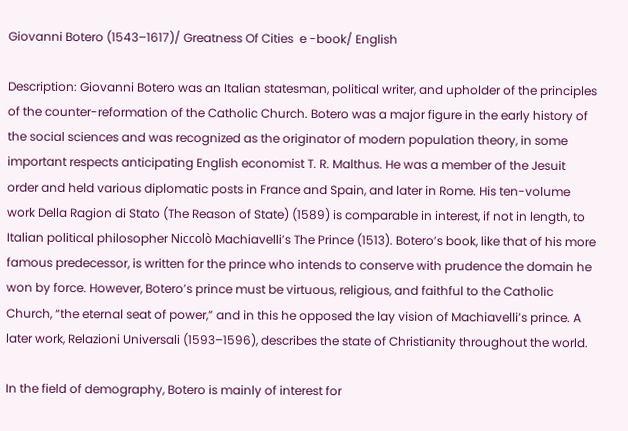Giovanni Botero (1543–1617)/ Greatness Of Cities  e -book/ English

Description: Giovanni Botero was an Italian statesman, political writer, and upholder of the principles of the counter-reformation of the Catholic Church. Botero was a major figure in the early history of the social sciences and was recognized as the originator of modern population theory, in some important respects anticipating English economist T. R. Malthus. He was a member of the Jesuit order and held various diplomatic posts in France and Spain, and later in Rome. His ten-volume work Della Ragion di Stato (The Reason of State) (1589) is comparable in interest, if not in length, to Italian political philosopher Niccolò Machiavelli’s The Prince (1513). Botero’s book, like that of his more famous predecessor, is written for the prince who intends to conserve with prudence the domain he won by force. However, Botero’s prince must be virtuous, religious, and faithful to the Catholic Church, “the eternal seat of power,” and in this he opposed the lay vision of Machiavelli’s prince. A later work, Relazioni Universali (1593–1596), describes the state of Christianity throughout the world.

In the field of demography, Botero is mainly of interest for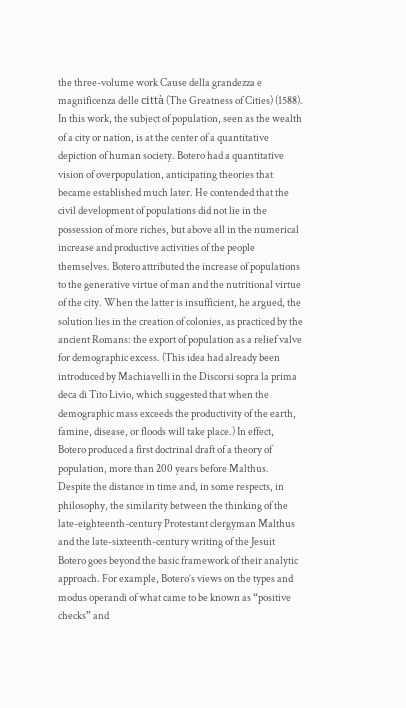the three-volume work Cause della grandezza e magnificenza delle città (The Greatness of Cities) (1588). In this work, the subject of population, seen as the wealth of a city or nation, is at the center of a quantitative depiction of human society. Botero had a quantitative vision of overpopulation, anticipating theories that became established much later. He contended that the civil development of populations did not lie in the possession of more riches, but above all in the numerical increase and productive activities of the people themselves. Botero attributed the increase of populations to the generative virtue of man and the nutritional virtue of the city. When the latter is insufficient, he argued, the solution lies in the creation of colonies, as practiced by the ancient Romans: the export of population as a relief valve for demographic excess. (This idea had already been introduced by Machiavelli in the Discorsi sopra la prima deca di Tito Livio, which suggested that when the demographic mass exceeds the productivity of the earth, famine, disease, or floods will take place.) In effect, Botero produced a first doctrinal draft of a theory of population, more than 200 years before Malthus. Despite the distance in time and, in some respects, in philosophy, the similarity between the thinking of the late-eighteenth-century Protestant clergyman Malthus and the late-sixteenth-century writing of the Jesuit Botero goes beyond the basic framework of their analytic approach. For example, Botero’s views on the types and modus operandi of what came to be known as “positive checks” and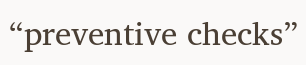“preventive checks”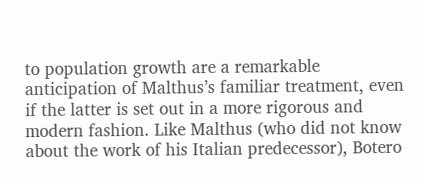to population growth are a remarkable anticipation of Malthus’s familiar treatment, even if the latter is set out in a more rigorous and modern fashion. Like Malthus (who did not know about the work of his Italian predecessor), Botero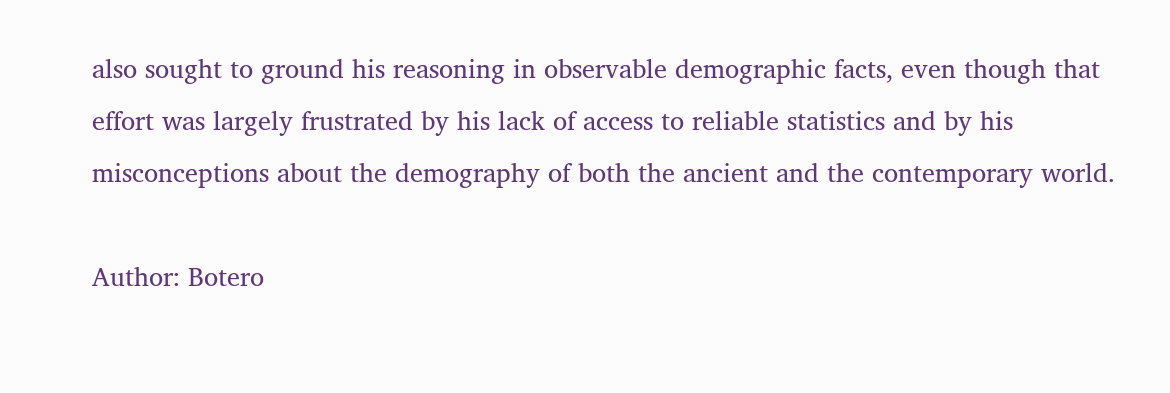also sought to ground his reasoning in observable demographic facts, even though that effort was largely frustrated by his lack of access to reliable statistics and by his misconceptions about the demography of both the ancient and the contemporary world.

Author: Botero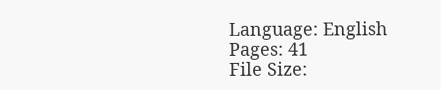Language: English
Pages: 41
File Size: